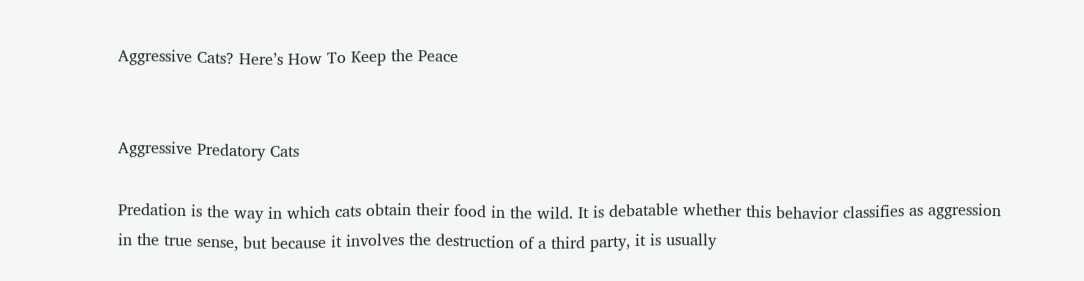Aggressive Cats? Here’s How To Keep the Peace


Aggressive Predatory Cats

Predation is the way in which cats obtain their food in the wild. It is debatable whether this behavior classifies as aggression in the true sense, but because it involves the destruction of a third party, it is usually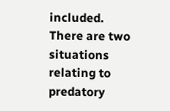included. There are two situations relating to predatory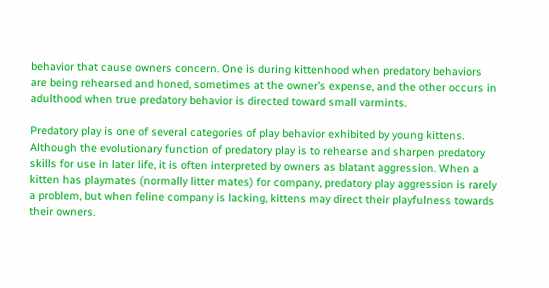behavior that cause owners concern. One is during kittenhood when predatory behaviors are being rehearsed and honed, sometimes at the owner’s expense, and the other occurs in adulthood when true predatory behavior is directed toward small varmints.

Predatory play is one of several categories of play behavior exhibited by young kittens. Although the evolutionary function of predatory play is to rehearse and sharpen predatory skills for use in later life, it is often interpreted by owners as blatant aggression. When a kitten has playmates (normally litter mates) for company, predatory play aggression is rarely a problem, but when feline company is lacking, kittens may direct their playfulness towards their owners.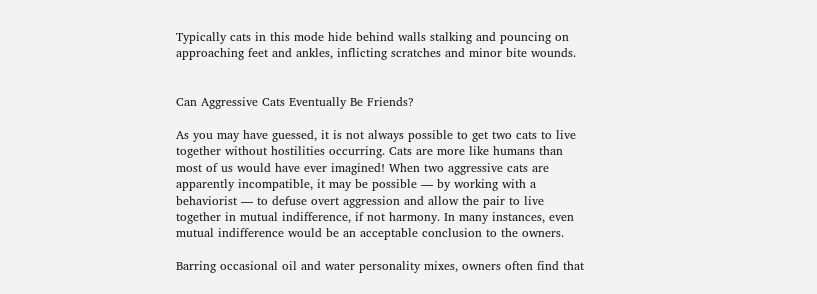Typically cats in this mode hide behind walls stalking and pouncing on approaching feet and ankles, inflicting scratches and minor bite wounds.


Can Aggressive Cats Eventually Be Friends?

As you may have guessed, it is not always possible to get two cats to live together without hostilities occurring. Cats are more like humans than most of us would have ever imagined! When two aggressive cats are apparently incompatible, it may be possible — by working with a behaviorist — to defuse overt aggression and allow the pair to live together in mutual indifference, if not harmony. In many instances, even mutual indifference would be an acceptable conclusion to the owners.

Barring occasional oil and water personality mixes, owners often find that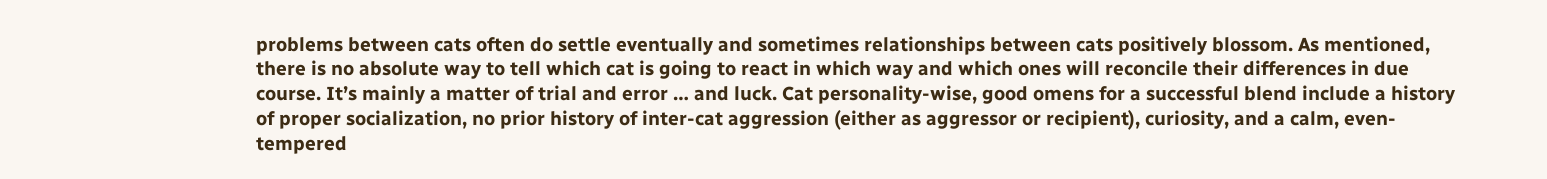problems between cats often do settle eventually and sometimes relationships between cats positively blossom. As mentioned, there is no absolute way to tell which cat is going to react in which way and which ones will reconcile their differences in due course. It’s mainly a matter of trial and error … and luck. Cat personality-wise, good omens for a successful blend include a history of proper socialization, no prior history of inter-cat aggression (either as aggressor or recipient), curiosity, and a calm, even-tempered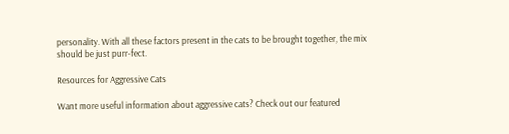personality. With all these factors present in the cats to be brought together, the mix should be just purr-fect.

Resources for Aggressive Cats

Want more useful information about aggressive cats? Check out our featured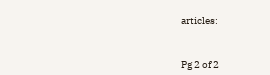articles:



Pg 2 of 2